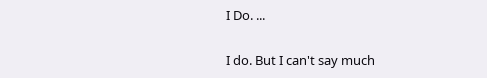I Do. ...

I do. But I can't say much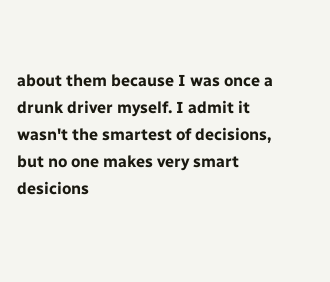about them because I was once a drunk driver myself. I admit it wasn't the smartest of decisions, but no one makes very smart desicions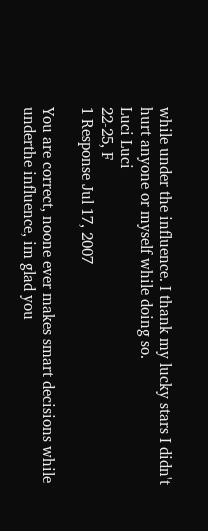while under the influence. I thank my lucky stars I didn't hurt anyone or myself while doing so.
Luci Luci
22-25, F
1 Response Jul 17, 2007

You are correct, noone ever makes smart decisions while underthe influence, im glad you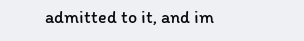admitted to it, and im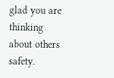glad you are thinking about others safety.